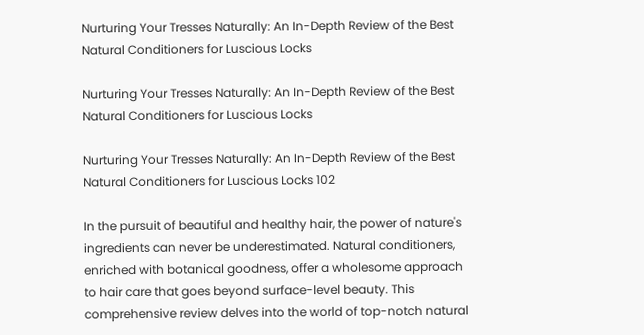Nurturing Your Tresses Naturally: An In-Depth Review of the Best Natural Conditioners for Luscious Locks

Nurturing Your Tresses Naturally: An In-Depth Review of the Best Natural Conditioners for Luscious Locks

Nurturing Your Tresses Naturally: An In-Depth Review of the Best Natural Conditioners for Luscious Locks 102

In the pursuit of beautiful and healthy hair, the power of nature's ingredients can never be underestimated. Natural conditioners, enriched with botanical goodness, offer a wholesome approach to hair care that goes beyond surface-level beauty. This comprehensive review delves into the world of top-notch natural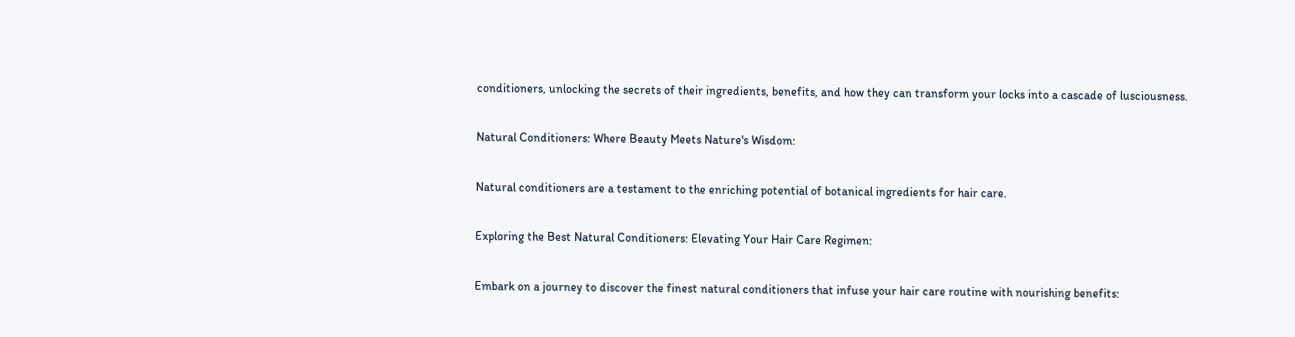conditioners, unlocking the secrets of their ingredients, benefits, and how they can transform your locks into a cascade of lusciousness.

Natural Conditioners: Where Beauty Meets Nature's Wisdom:

Natural conditioners are a testament to the enriching potential of botanical ingredients for hair care.

Exploring the Best Natural Conditioners: Elevating Your Hair Care Regimen:

Embark on a journey to discover the finest natural conditioners that infuse your hair care routine with nourishing benefits: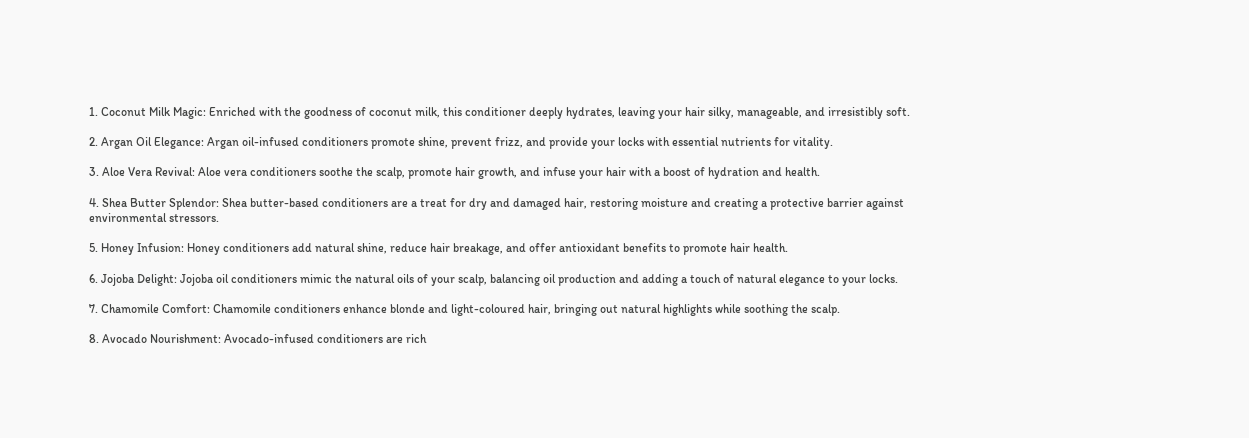1. Coconut Milk Magic: Enriched with the goodness of coconut milk, this conditioner deeply hydrates, leaving your hair silky, manageable, and irresistibly soft.

2. Argan Oil Elegance: Argan oil-infused conditioners promote shine, prevent frizz, and provide your locks with essential nutrients for vitality.

3. Aloe Vera Revival: Aloe vera conditioners soothe the scalp, promote hair growth, and infuse your hair with a boost of hydration and health.

4. Shea Butter Splendor: Shea butter-based conditioners are a treat for dry and damaged hair, restoring moisture and creating a protective barrier against environmental stressors.

5. Honey Infusion: Honey conditioners add natural shine, reduce hair breakage, and offer antioxidant benefits to promote hair health.

6. Jojoba Delight: Jojoba oil conditioners mimic the natural oils of your scalp, balancing oil production and adding a touch of natural elegance to your locks.

7. Chamomile Comfort: Chamomile conditioners enhance blonde and light-coloured hair, bringing out natural highlights while soothing the scalp.

8. Avocado Nourishment: Avocado-infused conditioners are rich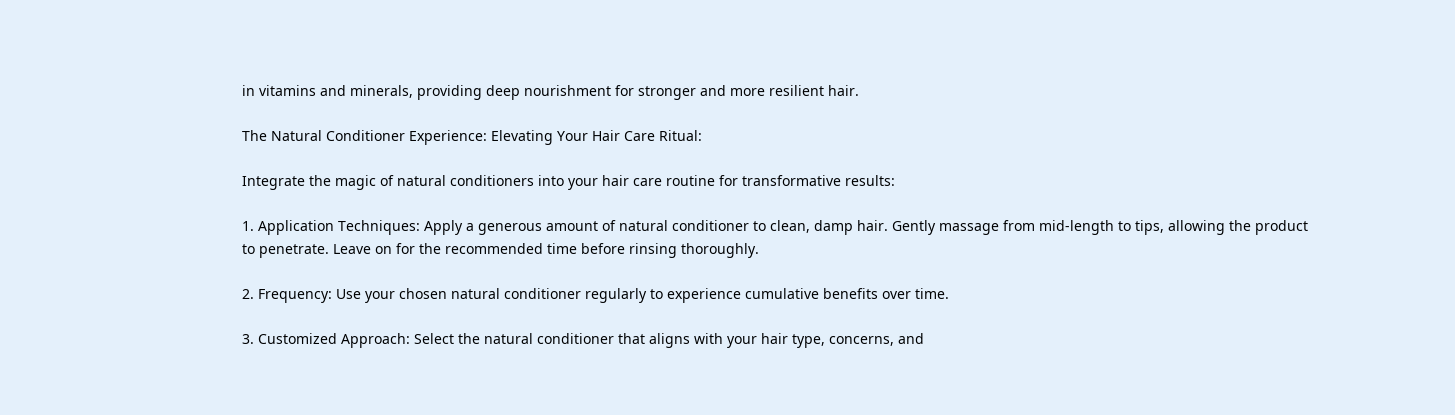in vitamins and minerals, providing deep nourishment for stronger and more resilient hair.

The Natural Conditioner Experience: Elevating Your Hair Care Ritual:

Integrate the magic of natural conditioners into your hair care routine for transformative results:

1. Application Techniques: Apply a generous amount of natural conditioner to clean, damp hair. Gently massage from mid-length to tips, allowing the product to penetrate. Leave on for the recommended time before rinsing thoroughly.

2. Frequency: Use your chosen natural conditioner regularly to experience cumulative benefits over time.

3. Customized Approach: Select the natural conditioner that aligns with your hair type, concerns, and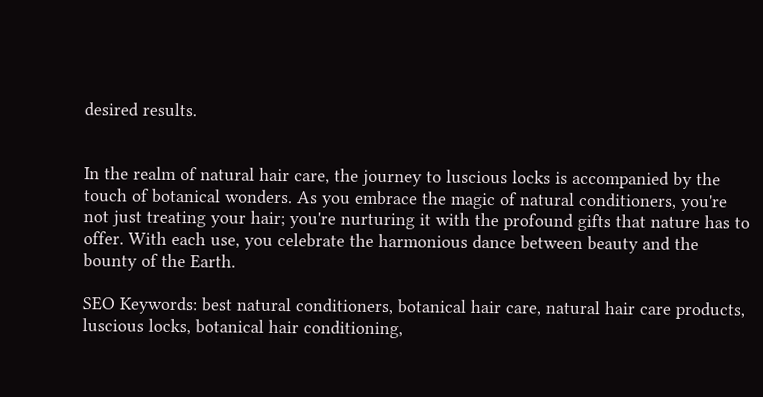desired results.


In the realm of natural hair care, the journey to luscious locks is accompanied by the touch of botanical wonders. As you embrace the magic of natural conditioners, you're not just treating your hair; you're nurturing it with the profound gifts that nature has to offer. With each use, you celebrate the harmonious dance between beauty and the bounty of the Earth.

SEO Keywords: best natural conditioners, botanical hair care, natural hair care products, luscious locks, botanical hair conditioning,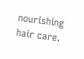nourishing hair care.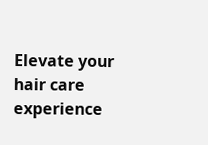Elevate your hair care experience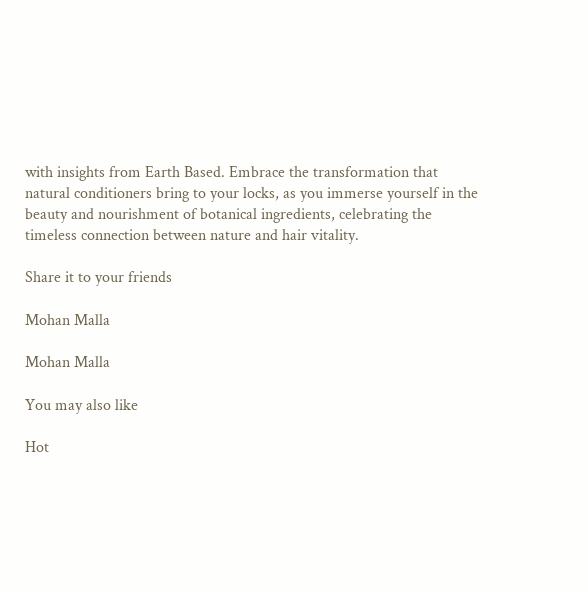with insights from Earth Based. Embrace the transformation that natural conditioners bring to your locks, as you immerse yourself in the beauty and nourishment of botanical ingredients, celebrating the timeless connection between nature and hair vitality.

Share it to your friends

Mohan Malla

Mohan Malla

You may also like

Hot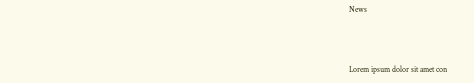News



Lorem ipsum dolor sit amet con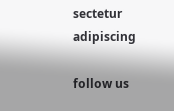sectetur adipiscing

follow us